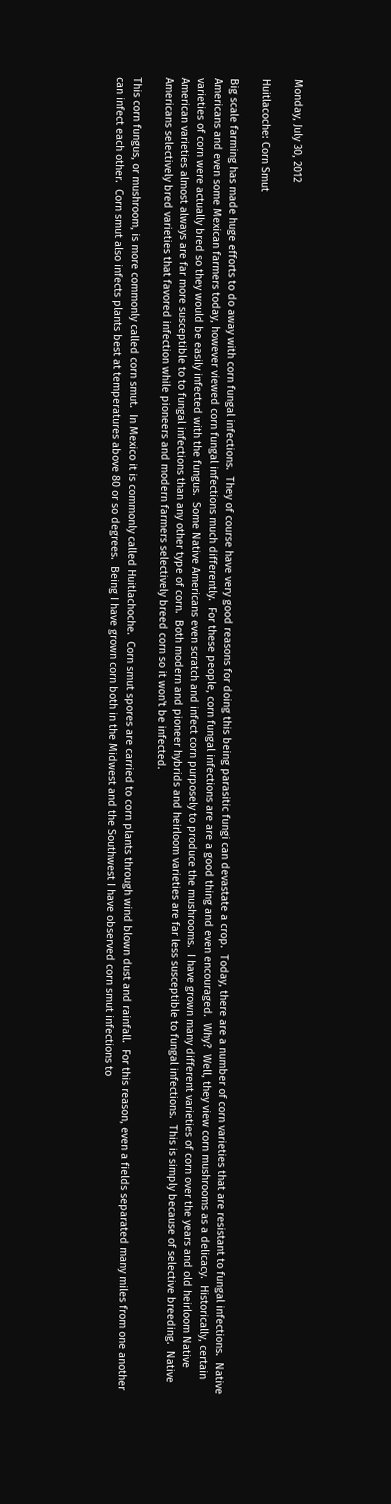Monday, July 30, 2012

Huitlacoche: Corn Smut

Big scale farming has made huge efforts to do away with corn fungal infections.  They of course have very good reasons for doing this being parasitic fungi can devastate a crop.  Today, there are a number of corn varieties that are resistant to fungal infections.  Native Americans and even some Mexican farmers today, however viewed corn fungal infections much differently.  For these people, corn fungal infections are are a good thing and even encouraged.  Why?  Well, they view corn mushrooms as a delicacy.  Historically, certain varieties of corn were actually bred so they would be easily infected with the fungus.  Some Native Americans even scratch and infect corn purposely to produce the mushrooms.  I have grown many different varieties of corn over the years and old heirloom Native American varieties almost always are far more susceptible to to fungal infections than any other type of corn.  Both modern and pioneer hybrids and heirloom varieties are far less susceptible to fungal infections.  This is simply because of selective breeding.  Native Americans selectively bred varieties that favored infection while pioneers and modern farmers selectively breed corn so it won't be infected.

This corn fungus, or mushroom, is more commonly called corn smut.  In Mexico it is commonly called Huitlachoche.  Corn smut spores are carried to corn plants through wind blown dust and rainfall.  For this reason, even a fields separated many miles from one another can infect each other.  Corn smut also infects plants best at temperatures above 80 or so degrees.  Being I have grown corn both in the Midwest and the Southwest I have observed corn smut infections to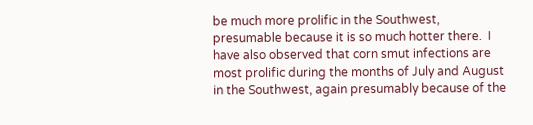be much more prolific in the Southwest, presumable because it is so much hotter there.  I have also observed that corn smut infections are most prolific during the months of July and August in the Southwest, again presumably because of the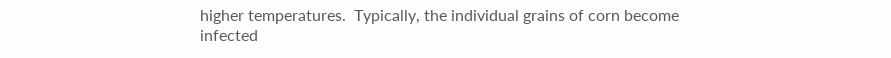higher temperatures.  Typically, the individual grains of corn become infected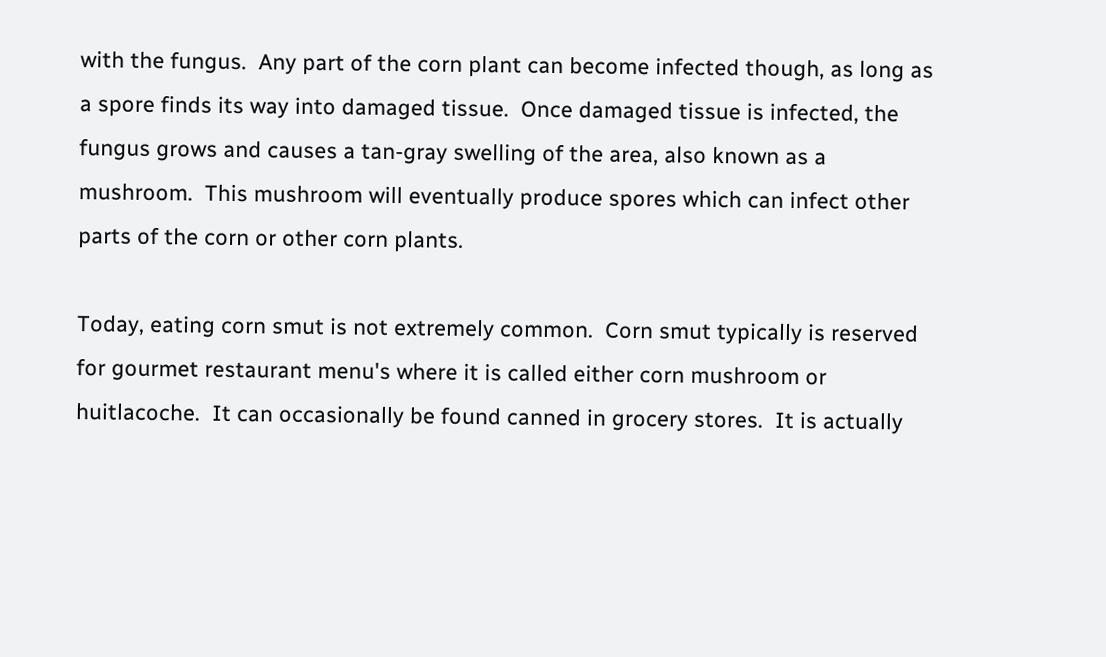with the fungus.  Any part of the corn plant can become infected though, as long as a spore finds its way into damaged tissue.  Once damaged tissue is infected, the fungus grows and causes a tan-gray swelling of the area, also known as a mushroom.  This mushroom will eventually produce spores which can infect other parts of the corn or other corn plants.

Today, eating corn smut is not extremely common.  Corn smut typically is reserved for gourmet restaurant menu's where it is called either corn mushroom or huitlacoche.  It can occasionally be found canned in grocery stores.  It is actually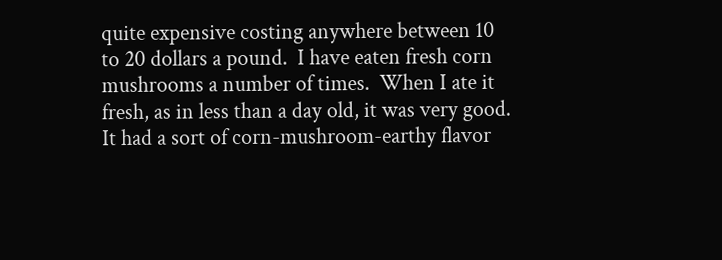quite expensive costing anywhere between 10 to 20 dollars a pound.  I have eaten fresh corn mushrooms a number of times.  When I ate it fresh, as in less than a day old, it was very good.  It had a sort of corn-mushroom-earthy flavor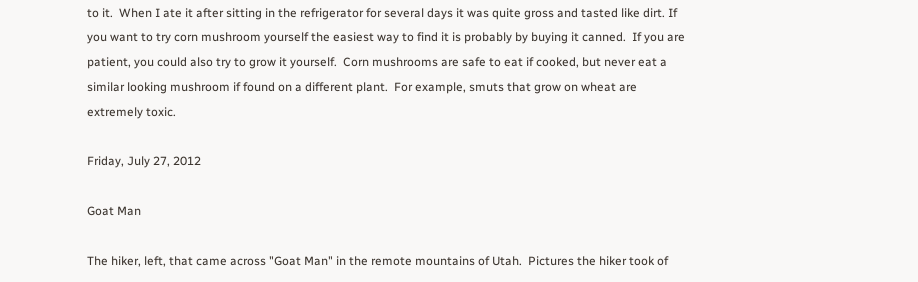to it.  When I ate it after sitting in the refrigerator for several days it was quite gross and tasted like dirt. If you want to try corn mushroom yourself the easiest way to find it is probably by buying it canned.  If you are patient, you could also try to grow it yourself.  Corn mushrooms are safe to eat if cooked, but never eat a similar looking mushroom if found on a different plant.  For example, smuts that grow on wheat are extremely toxic.

Friday, July 27, 2012

Goat Man

The hiker, left, that came across "Goat Man" in the remote mountains of Utah.  Pictures the hiker took of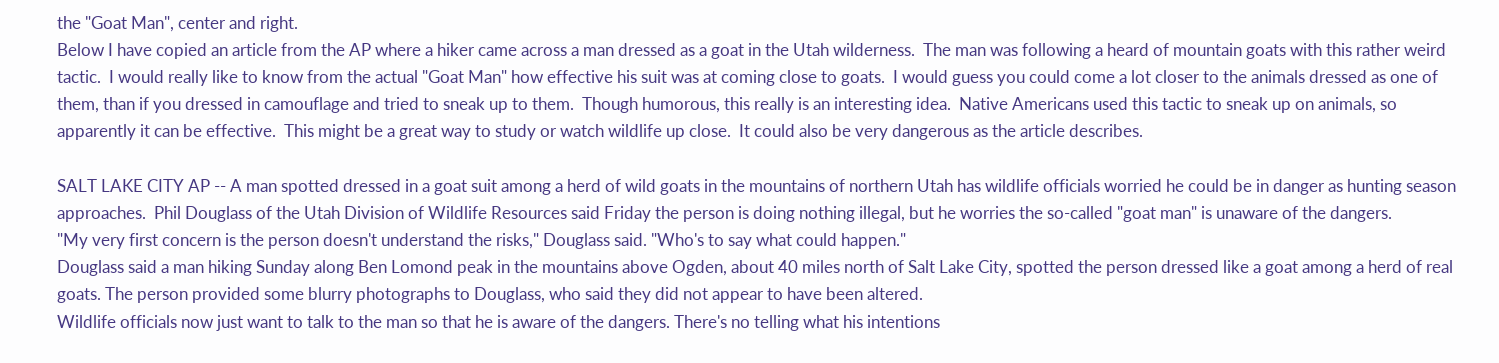the "Goat Man", center and right.
Below I have copied an article from the AP where a hiker came across a man dressed as a goat in the Utah wilderness.  The man was following a heard of mountain goats with this rather weird tactic.  I would really like to know from the actual "Goat Man" how effective his suit was at coming close to goats.  I would guess you could come a lot closer to the animals dressed as one of them, than if you dressed in camouflage and tried to sneak up to them.  Though humorous, this really is an interesting idea.  Native Americans used this tactic to sneak up on animals, so apparently it can be effective.  This might be a great way to study or watch wildlife up close.  It could also be very dangerous as the article describes.

SALT LAKE CITY AP -- A man spotted dressed in a goat suit among a herd of wild goats in the mountains of northern Utah has wildlife officials worried he could be in danger as hunting season approaches.  Phil Douglass of the Utah Division of Wildlife Resources said Friday the person is doing nothing illegal, but he worries the so-called "goat man" is unaware of the dangers.
"My very first concern is the person doesn't understand the risks," Douglass said. "Who's to say what could happen."
Douglass said a man hiking Sunday along Ben Lomond peak in the mountains above Ogden, about 40 miles north of Salt Lake City, spotted the person dressed like a goat among a herd of real goats. The person provided some blurry photographs to Douglass, who said they did not appear to have been altered.
Wildlife officials now just want to talk to the man so that he is aware of the dangers. There's no telling what his intentions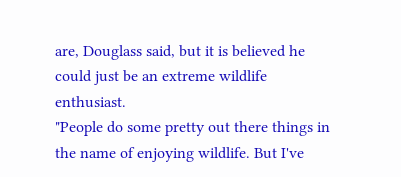are, Douglass said, but it is believed he could just be an extreme wildlife enthusiast.
"People do some pretty out there things in the name of enjoying wildlife. But I've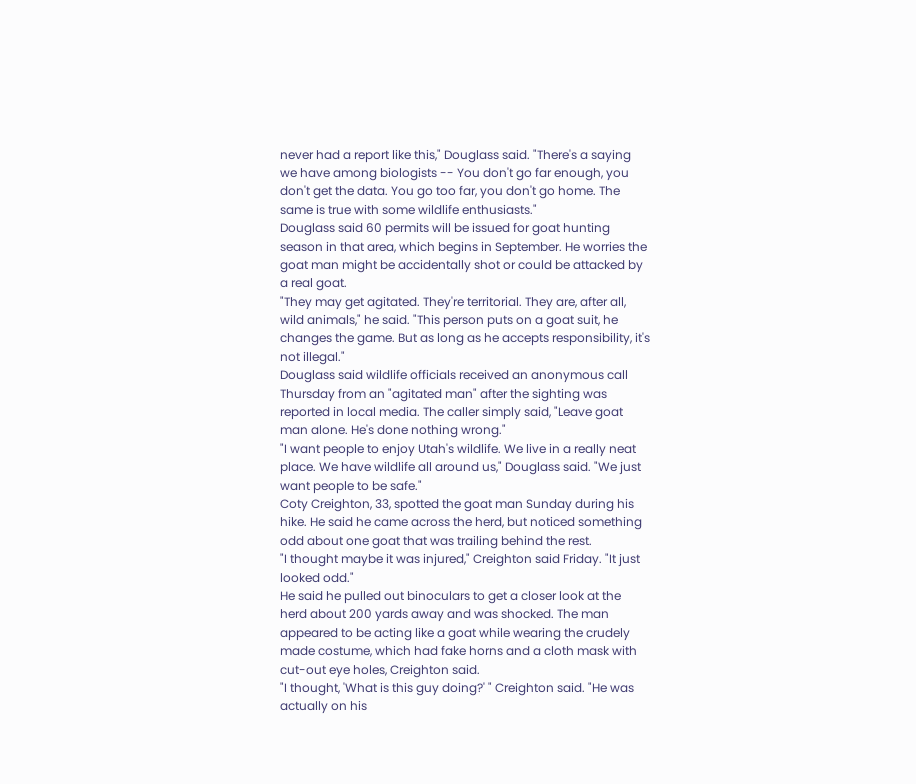never had a report like this," Douglass said. "There's a saying we have among biologists -- You don't go far enough, you don't get the data. You go too far, you don't go home. The same is true with some wildlife enthusiasts."
Douglass said 60 permits will be issued for goat hunting season in that area, which begins in September. He worries the goat man might be accidentally shot or could be attacked by a real goat.
"They may get agitated. They're territorial. They are, after all, wild animals," he said. "This person puts on a goat suit, he changes the game. But as long as he accepts responsibility, it's not illegal."
Douglass said wildlife officials received an anonymous call Thursday from an "agitated man" after the sighting was reported in local media. The caller simply said, "Leave goat man alone. He's done nothing wrong."
"I want people to enjoy Utah's wildlife. We live in a really neat place. We have wildlife all around us," Douglass said. "We just want people to be safe."
Coty Creighton, 33, spotted the goat man Sunday during his hike. He said he came across the herd, but noticed something odd about one goat that was trailing behind the rest.
"I thought maybe it was injured," Creighton said Friday. "It just looked odd."
He said he pulled out binoculars to get a closer look at the herd about 200 yards away and was shocked. The man appeared to be acting like a goat while wearing the crudely made costume, which had fake horns and a cloth mask with cut-out eye holes, Creighton said.
"I thought, 'What is this guy doing?' " Creighton said. "He was actually on his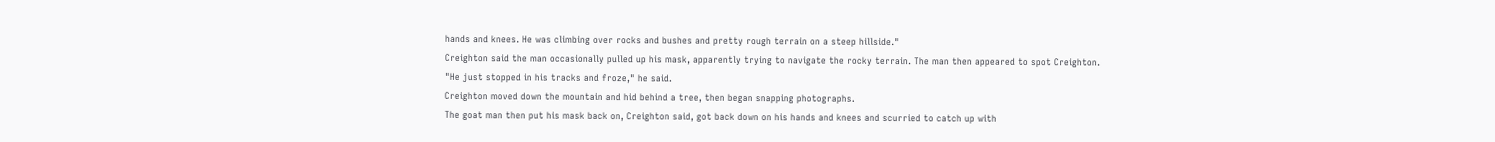hands and knees. He was climbing over rocks and bushes and pretty rough terrain on a steep hillside."
Creighton said the man occasionally pulled up his mask, apparently trying to navigate the rocky terrain. The man then appeared to spot Creighton.
"He just stopped in his tracks and froze," he said.
Creighton moved down the mountain and hid behind a tree, then began snapping photographs.
The goat man then put his mask back on, Creighton said, got back down on his hands and knees and scurried to catch up with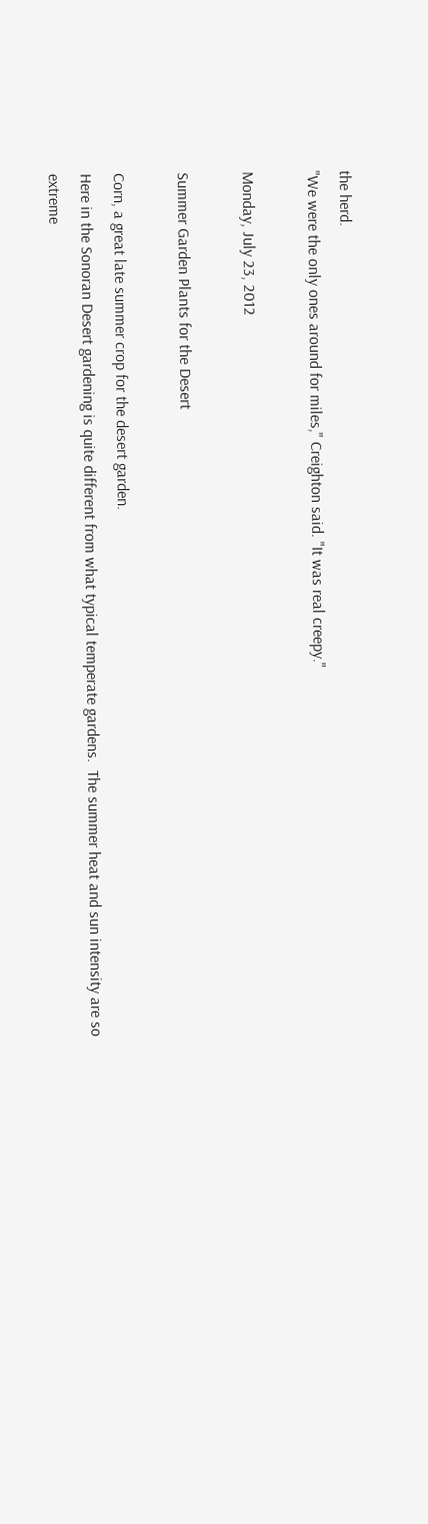the herd.
"We were the only ones around for miles," Creighton said. "It was real creepy."

Monday, July 23, 2012

Summer Garden Plants for the Desert

Corn, a great late summer crop for the desert garden.
Here in the Sonoran Desert gardening is quite different from what typical temperate gardens.  The summer heat and sun intensity are so extreme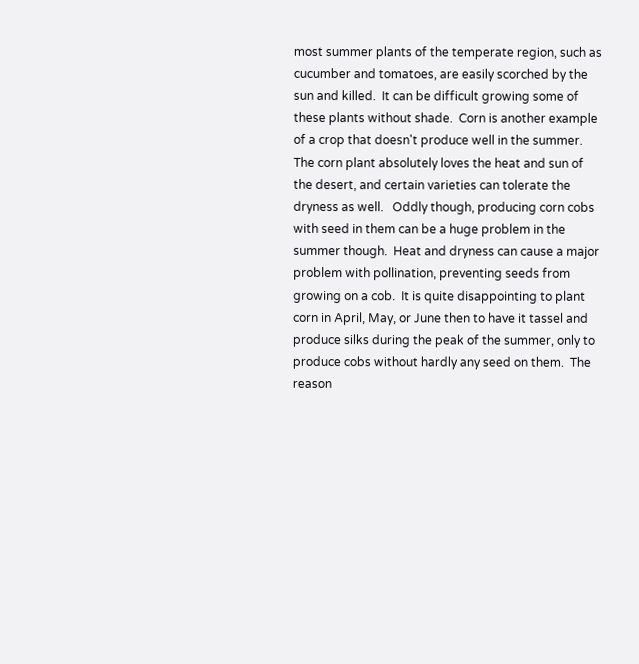most summer plants of the temperate region, such as cucumber and tomatoes, are easily scorched by the sun and killed.  It can be difficult growing some of these plants without shade.  Corn is another example of a crop that doesn't produce well in the summer.  The corn plant absolutely loves the heat and sun of the desert, and certain varieties can tolerate the dryness as well.   Oddly though, producing corn cobs with seed in them can be a huge problem in the summer though.  Heat and dryness can cause a major problem with pollination, preventing seeds from growing on a cob.  It is quite disappointing to plant corn in April, May, or June then to have it tassel and produce silks during the peak of the summer, only to produce cobs without hardly any seed on them.  The reason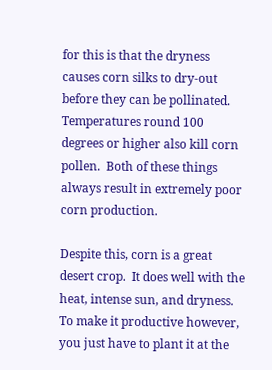for this is that the dryness causes corn silks to dry-out before they can be pollinated.  Temperatures round 100 degrees or higher also kill corn pollen.  Both of these things always result in extremely poor corn production.

Despite this, corn is a great desert crop.  It does well with the heat, intense sun, and dryness.  To make it productive however, you just have to plant it at the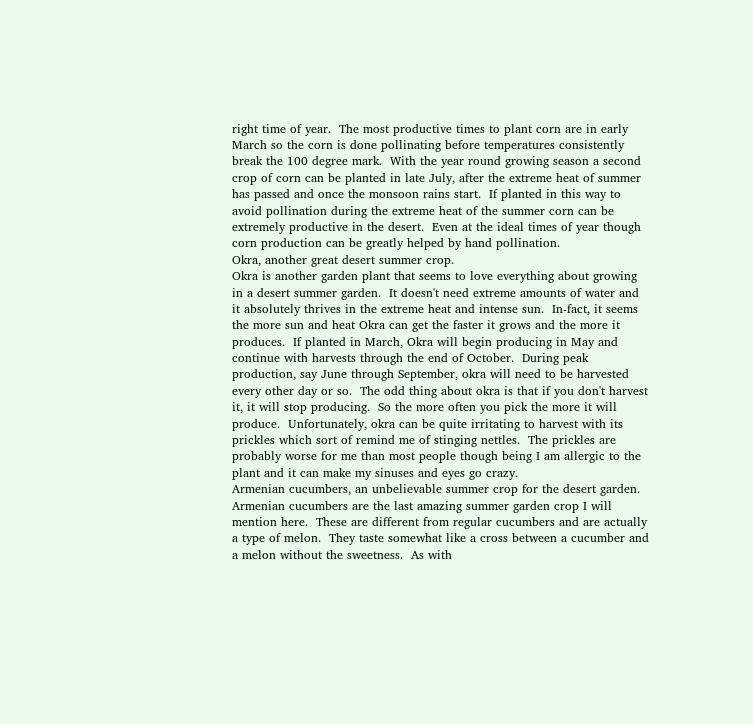right time of year.  The most productive times to plant corn are in early March so the corn is done pollinating before temperatures consistently break the 100 degree mark.  With the year round growing season a second crop of corn can be planted in late July, after the extreme heat of summer has passed and once the monsoon rains start.  If planted in this way to avoid pollination during the extreme heat of the summer corn can be extremely productive in the desert.  Even at the ideal times of year though corn production can be greatly helped by hand pollination.
Okra, another great desert summer crop.
Okra is another garden plant that seems to love everything about growing in a desert summer garden.  It doesn't need extreme amounts of water and it absolutely thrives in the extreme heat and intense sun.  In-fact, it seems the more sun and heat Okra can get the faster it grows and the more it produces.  If planted in March, Okra will begin producing in May and continue with harvests through the end of October.  During peak production, say June through September, okra will need to be harvested every other day or so.  The odd thing about okra is that if you don't harvest it, it will stop producing.  So the more often you pick the more it will produce.  Unfortunately, okra can be quite irritating to harvest with its prickles which sort of remind me of stinging nettles.  The prickles are probably worse for me than most people though being I am allergic to the plant and it can make my sinuses and eyes go crazy.
Armenian cucumbers, an unbelievable summer crop for the desert garden.
Armenian cucumbers are the last amazing summer garden crop I will mention here.  These are different from regular cucumbers and are actually a type of melon.  They taste somewhat like a cross between a cucumber and a melon without the sweetness.  As with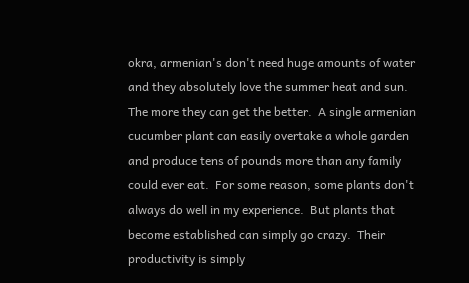okra, armenian's don't need huge amounts of water and they absolutely love the summer heat and sun.  The more they can get the better.  A single armenian cucumber plant can easily overtake a whole garden and produce tens of pounds more than any family could ever eat.  For some reason, some plants don't always do well in my experience.  But plants that become established can simply go crazy.  Their productivity is simply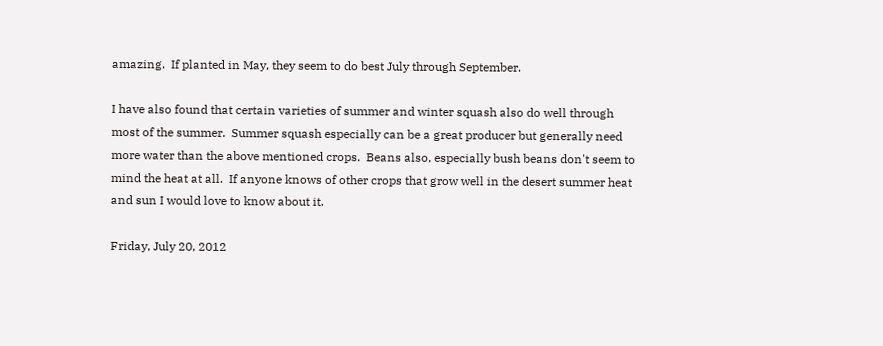amazing.  If planted in May, they seem to do best July through September.

I have also found that certain varieties of summer and winter squash also do well through most of the summer.  Summer squash especially can be a great producer but generally need more water than the above mentioned crops.  Beans also, especially bush beans don't seem to mind the heat at all.  If anyone knows of other crops that grow well in the desert summer heat and sun I would love to know about it.

Friday, July 20, 2012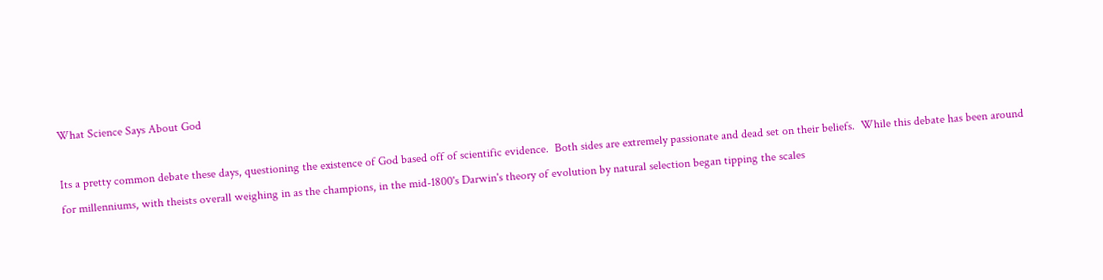What Science Says About God

Its a pretty common debate these days, questioning the existence of God based off of scientific evidence.  Both sides are extremely passionate and dead set on their beliefs.  While this debate has been around for millenniums, with theists overall weighing in as the champions, in the mid-1800's Darwin's theory of evolution by natural selection began tipping the scales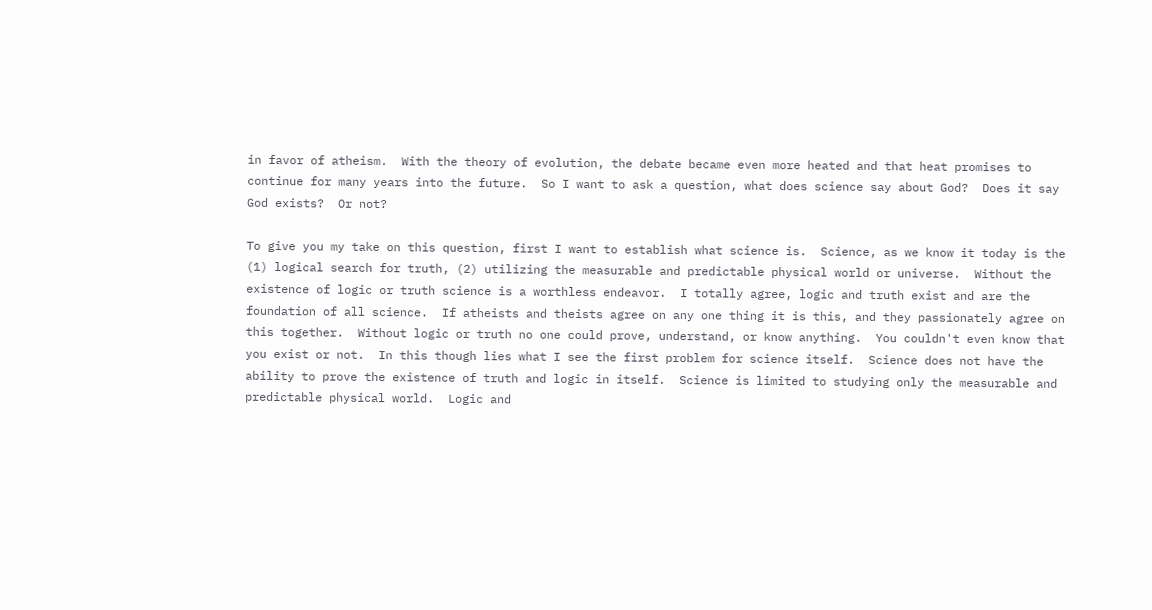in favor of atheism.  With the theory of evolution, the debate became even more heated and that heat promises to continue for many years into the future.  So I want to ask a question, what does science say about God?  Does it say God exists?  Or not?

To give you my take on this question, first I want to establish what science is.  Science, as we know it today is the (1) logical search for truth, (2) utilizing the measurable and predictable physical world or universe.  Without the existence of logic or truth science is a worthless endeavor.  I totally agree, logic and truth exist and are the foundation of all science.  If atheists and theists agree on any one thing it is this, and they passionately agree on this together.  Without logic or truth no one could prove, understand, or know anything.  You couldn't even know that you exist or not.  In this though lies what I see the first problem for science itself.  Science does not have the ability to prove the existence of truth and logic in itself.  Science is limited to studying only the measurable and predictable physical world.  Logic and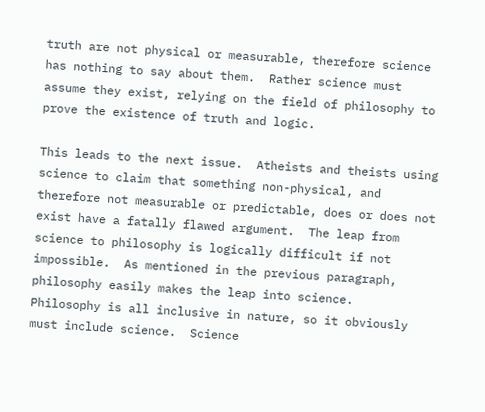truth are not physical or measurable, therefore science has nothing to say about them.  Rather science must assume they exist, relying on the field of philosophy to prove the existence of truth and logic.

This leads to the next issue.  Atheists and theists using science to claim that something non-physical, and therefore not measurable or predictable, does or does not exist have a fatally flawed argument.  The leap from science to philosophy is logically difficult if not impossible.  As mentioned in the previous paragraph, philosophy easily makes the leap into science.  Philosophy is all inclusive in nature, so it obviously must include science.  Science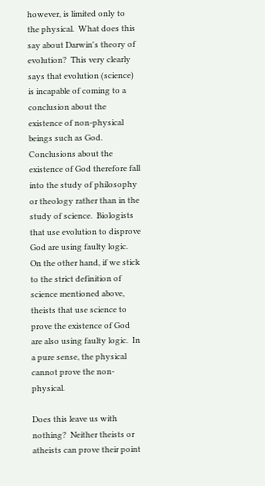however, is limited only to the physical.  What does this say about Darwin's theory of evolution?  This very clearly says that evolution (science) is incapable of coming to a conclusion about the existence of non-physical beings such as God.  Conclusions about the existence of God therefore fall into the study of philosophy or theology rather than in the study of science.  Biologists that use evolution to disprove God are using faulty logic.  On the other hand, if we stick to the strict definition of science mentioned above, theists that use science to prove the existence of God are also using faulty logic.  In a pure sense, the physical cannot prove the non-physical.

Does this leave us with nothing?  Neither theists or atheists can prove their point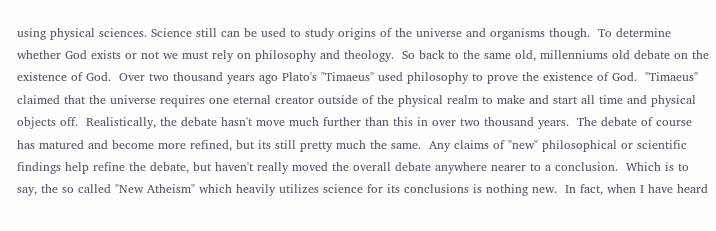using physical sciences. Science still can be used to study origins of the universe and organisms though.  To determine whether God exists or not we must rely on philosophy and theology.  So back to the same old, millenniums old debate on the existence of God.  Over two thousand years ago Plato's "Timaeus" used philosophy to prove the existence of God.  "Timaeus" claimed that the universe requires one eternal creator outside of the physical realm to make and start all time and physical objects off.  Realistically, the debate hasn't move much further than this in over two thousand years.  The debate of course has matured and become more refined, but its still pretty much the same.  Any claims of "new" philosophical or scientific findings help refine the debate, but haven't really moved the overall debate anywhere nearer to a conclusion.  Which is to say, the so called "New Atheism" which heavily utilizes science for its conclusions is nothing new.  In fact, when I have heard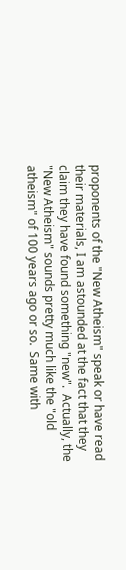proponents of the "New Atheism" speak or have read their materials, I am astounded at the fact that they claim they have found something "new".  Actually, the "New Atheism" sounds pretty much like the "old atheism" of 100 years ago or so.  Same with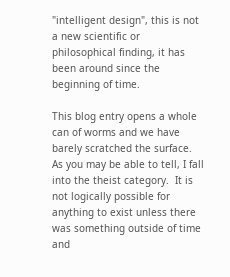"intelligent design", this is not a new scientific or philosophical finding, it has been around since the beginning of time.

This blog entry opens a whole can of worms and we have barely scratched the surface.  As you may be able to tell, I fall into the theist category.  It is not logically possible for anything to exist unless there was something outside of time and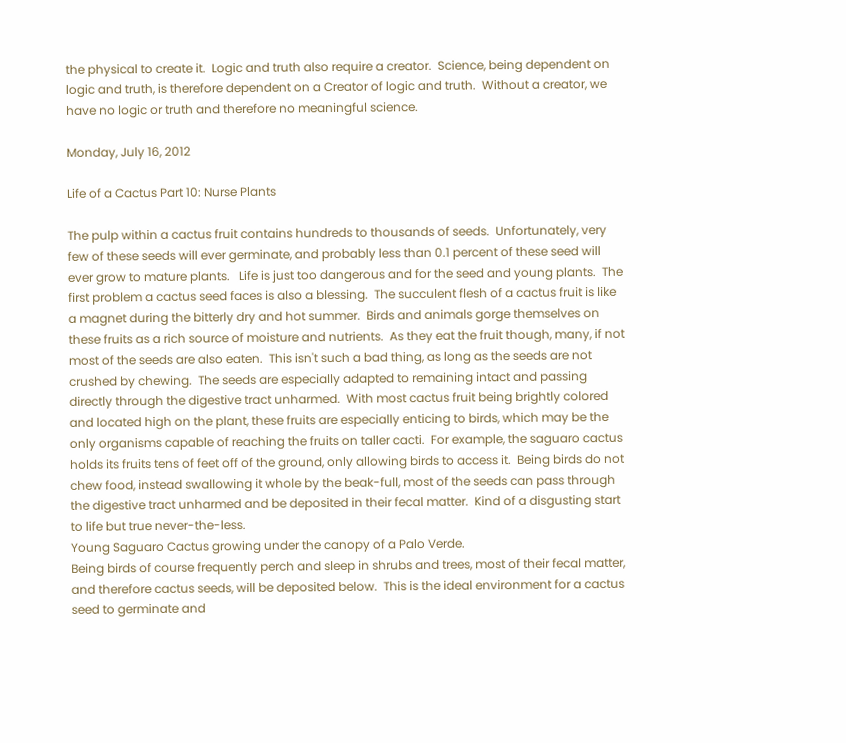the physical to create it.  Logic and truth also require a creator.  Science, being dependent on logic and truth, is therefore dependent on a Creator of logic and truth.  Without a creator, we have no logic or truth and therefore no meaningful science.

Monday, July 16, 2012

Life of a Cactus Part 10: Nurse Plants

The pulp within a cactus fruit contains hundreds to thousands of seeds.  Unfortunately, very few of these seeds will ever germinate, and probably less than 0.1 percent of these seed will ever grow to mature plants.   Life is just too dangerous and for the seed and young plants.  The first problem a cactus seed faces is also a blessing.  The succulent flesh of a cactus fruit is like a magnet during the bitterly dry and hot summer.  Birds and animals gorge themselves on these fruits as a rich source of moisture and nutrients.  As they eat the fruit though, many, if not most of the seeds are also eaten.  This isn't such a bad thing, as long as the seeds are not crushed by chewing.  The seeds are especially adapted to remaining intact and passing directly through the digestive tract unharmed.  With most cactus fruit being brightly colored and located high on the plant, these fruits are especially enticing to birds, which may be the only organisms capable of reaching the fruits on taller cacti.  For example, the saguaro cactus holds its fruits tens of feet off of the ground, only allowing birds to access it.  Being birds do not chew food, instead swallowing it whole by the beak-full, most of the seeds can pass through the digestive tract unharmed and be deposited in their fecal matter.  Kind of a disgusting start to life but true never-the-less.
Young Saguaro Cactus growing under the canopy of a Palo Verde.
Being birds of course frequently perch and sleep in shrubs and trees, most of their fecal matter, and therefore cactus seeds, will be deposited below.  This is the ideal environment for a cactus seed to germinate and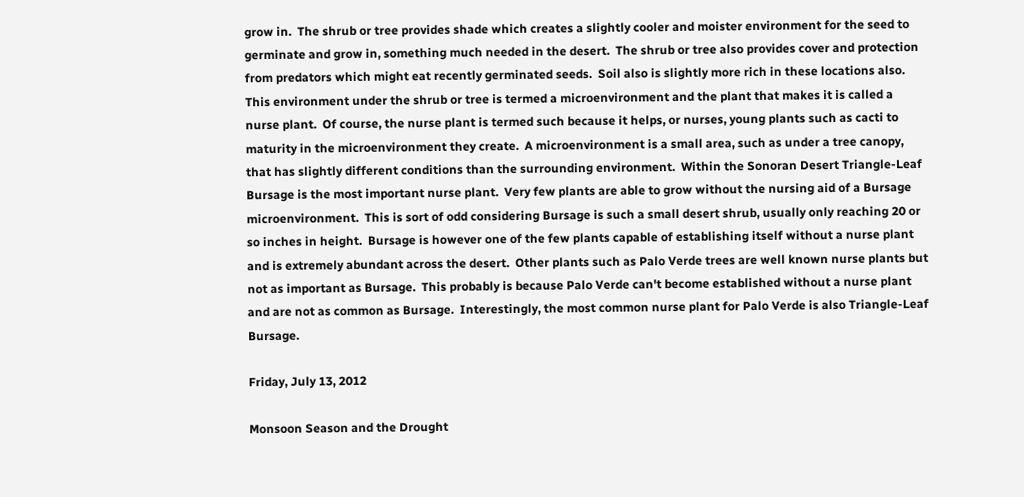grow in.  The shrub or tree provides shade which creates a slightly cooler and moister environment for the seed to germinate and grow in, something much needed in the desert.  The shrub or tree also provides cover and protection from predators which might eat recently germinated seeds.  Soil also is slightly more rich in these locations also.  This environment under the shrub or tree is termed a microenvironment and the plant that makes it is called a nurse plant.  Of course, the nurse plant is termed such because it helps, or nurses, young plants such as cacti to maturity in the microenvironment they create.  A microenvironment is a small area, such as under a tree canopy, that has slightly different conditions than the surrounding environment.  Within the Sonoran Desert Triangle-Leaf Bursage is the most important nurse plant.  Very few plants are able to grow without the nursing aid of a Bursage microenvironment.  This is sort of odd considering Bursage is such a small desert shrub, usually only reaching 20 or so inches in height.  Bursage is however one of the few plants capable of establishing itself without a nurse plant and is extremely abundant across the desert.  Other plants such as Palo Verde trees are well known nurse plants but not as important as Bursage.  This probably is because Palo Verde can't become established without a nurse plant and are not as common as Bursage.  Interestingly, the most common nurse plant for Palo Verde is also Triangle-Leaf Bursage.

Friday, July 13, 2012

Monsoon Season and the Drought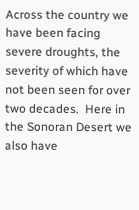Across the country we have been facing severe droughts, the severity of which have not been seen for over two decades.  Here in the Sonoran Desert we also have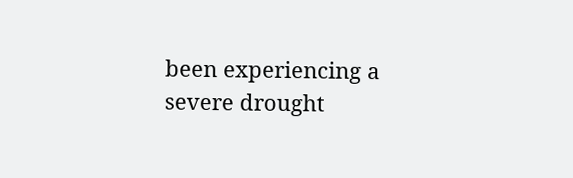been experiencing a severe drought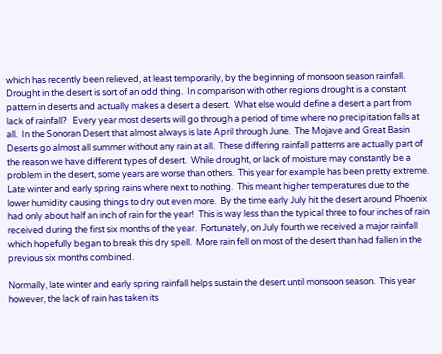which has recently been relieved, at least temporarily, by the beginning of monsoon season rainfall.  Drought in the desert is sort of an odd thing.  In comparison with other regions drought is a constant pattern in deserts and actually makes a desert a desert.  What else would define a desert a part from lack of rainfall?   Every year most deserts will go through a period of time where no precipitation falls at all.  In the Sonoran Desert that almost always is late April through June.  The Mojave and Great Basin Deserts go almost all summer without any rain at all.  These differing rainfall patterns are actually part of the reason we have different types of desert.  While drought, or lack of moisture may constantly be a problem in the desert, some years are worse than others.  This year for example has been pretty extreme.  Late winter and early spring rains where next to nothing.  This meant higher temperatures due to the lower humidity causing things to dry out even more.  By the time early July hit the desert around Phoenix had only about half an inch of rain for the year!  This is way less than the typical three to four inches of rain received during the first six months of the year.  Fortunately, on July fourth we received a major rainfall which hopefully began to break this dry spell.  More rain fell on most of the desert than had fallen in the previous six months combined.

Normally, late winter and early spring rainfall helps sustain the desert until monsoon season.  This year however, the lack of rain has taken its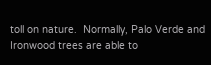toll on nature.  Normally, Palo Verde and Ironwood trees are able to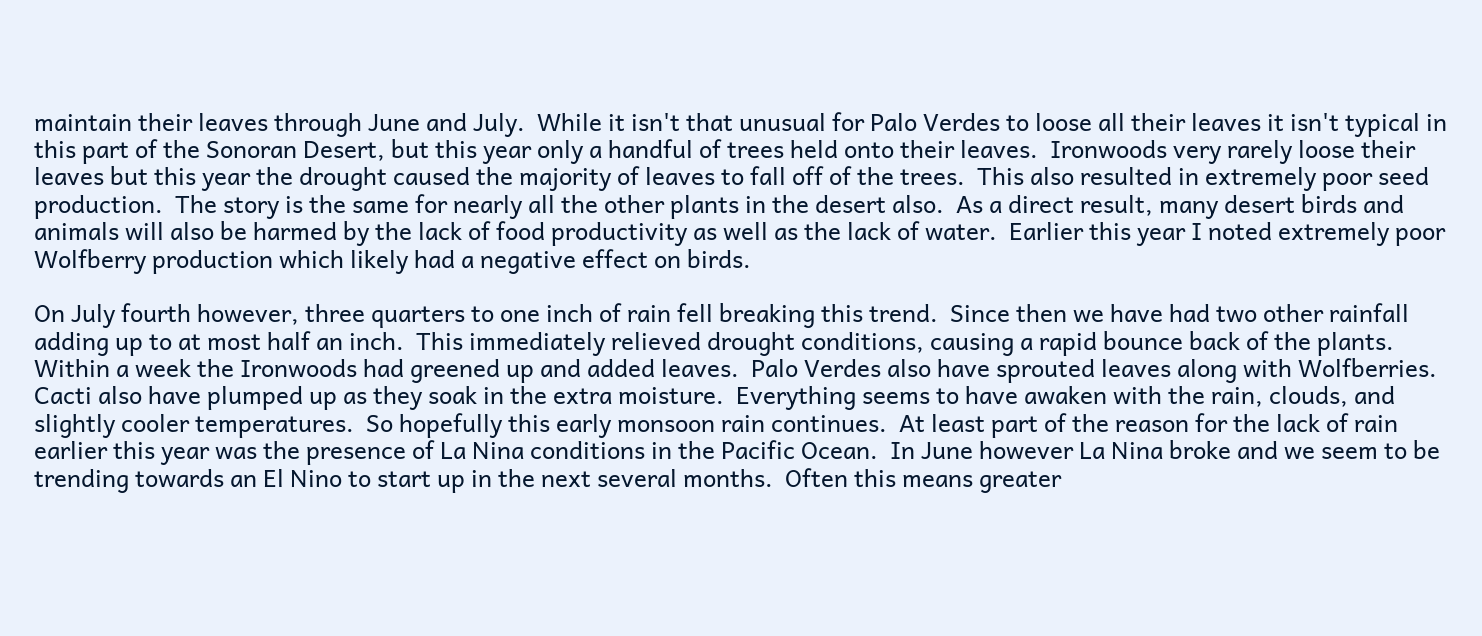maintain their leaves through June and July.  While it isn't that unusual for Palo Verdes to loose all their leaves it isn't typical in this part of the Sonoran Desert, but this year only a handful of trees held onto their leaves.  Ironwoods very rarely loose their leaves but this year the drought caused the majority of leaves to fall off of the trees.  This also resulted in extremely poor seed production.  The story is the same for nearly all the other plants in the desert also.  As a direct result, many desert birds and animals will also be harmed by the lack of food productivity as well as the lack of water.  Earlier this year I noted extremely poor Wolfberry production which likely had a negative effect on birds.

On July fourth however, three quarters to one inch of rain fell breaking this trend.  Since then we have had two other rainfall adding up to at most half an inch.  This immediately relieved drought conditions, causing a rapid bounce back of the plants.  Within a week the Ironwoods had greened up and added leaves.  Palo Verdes also have sprouted leaves along with Wolfberries.  Cacti also have plumped up as they soak in the extra moisture.  Everything seems to have awaken with the rain, clouds, and slightly cooler temperatures.  So hopefully this early monsoon rain continues.  At least part of the reason for the lack of rain earlier this year was the presence of La Nina conditions in the Pacific Ocean.  In June however La Nina broke and we seem to be trending towards an El Nino to start up in the next several months.  Often this means greater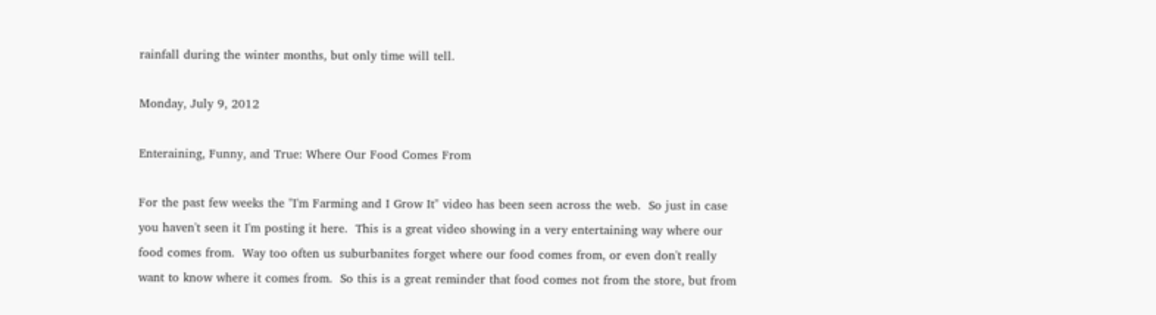rainfall during the winter months, but only time will tell.

Monday, July 9, 2012

Enteraining, Funny, and True: Where Our Food Comes From

For the past few weeks the "I'm Farming and I Grow It" video has been seen across the web.  So just in case you haven't seen it I'm posting it here.  This is a great video showing in a very entertaining way where our food comes from.  Way too often us suburbanites forget where our food comes from, or even don't really want to know where it comes from.  So this is a great reminder that food comes not from the store, but from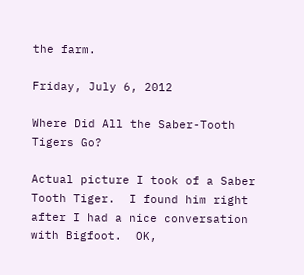the farm.

Friday, July 6, 2012

Where Did All the Saber-Tooth Tigers Go?

Actual picture I took of a Saber Tooth Tiger.  I found him right after I had a nice conversation with Bigfoot.  OK,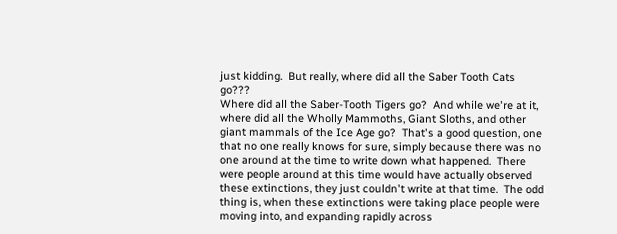just kidding.  But really, where did all the Saber Tooth Cats go???
Where did all the Saber-Tooth Tigers go?  And while we're at it, where did all the Wholly Mammoths, Giant Sloths, and other giant mammals of the Ice Age go?  That's a good question, one that no one really knows for sure, simply because there was no one around at the time to write down what happened.  There were people around at this time would have actually observed these extinctions, they just couldn't write at that time.  The odd thing is, when these extinctions were taking place people were moving into, and expanding rapidly across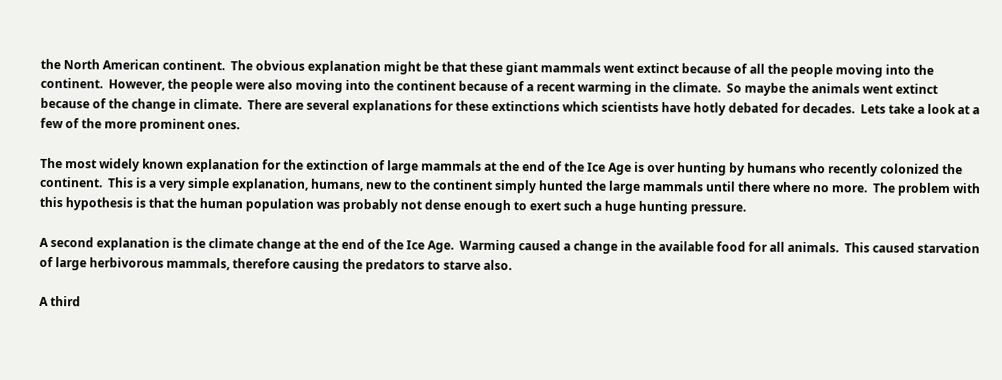the North American continent.  The obvious explanation might be that these giant mammals went extinct because of all the people moving into the continent.  However, the people were also moving into the continent because of a recent warming in the climate.  So maybe the animals went extinct because of the change in climate.  There are several explanations for these extinctions which scientists have hotly debated for decades.  Lets take a look at a few of the more prominent ones.

The most widely known explanation for the extinction of large mammals at the end of the Ice Age is over hunting by humans who recently colonized the continent.  This is a very simple explanation, humans, new to the continent simply hunted the large mammals until there where no more.  The problem with this hypothesis is that the human population was probably not dense enough to exert such a huge hunting pressure.

A second explanation is the climate change at the end of the Ice Age.  Warming caused a change in the available food for all animals.  This caused starvation of large herbivorous mammals, therefore causing the predators to starve also.

A third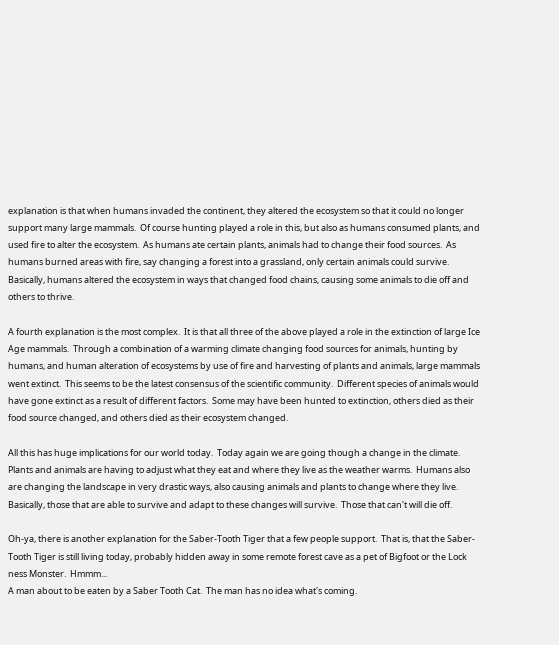explanation is that when humans invaded the continent, they altered the ecosystem so that it could no longer support many large mammals.  Of course hunting played a role in this, but also as humans consumed plants, and used fire to alter the ecosystem.  As humans ate certain plants, animals had to change their food sources.  As humans burned areas with fire, say changing a forest into a grassland, only certain animals could survive.  Basically, humans altered the ecosystem in ways that changed food chains, causing some animals to die off and others to thrive.

A fourth explanation is the most complex.  It is that all three of the above played a role in the extinction of large Ice Age mammals.  Through a combination of a warming climate changing food sources for animals, hunting by humans, and human alteration of ecosystems by use of fire and harvesting of plants and animals, large mammals went extinct.  This seems to be the latest consensus of the scientific community.  Different species of animals would have gone extinct as a result of different factors.  Some may have been hunted to extinction, others died as their food source changed, and others died as their ecosystem changed.

All this has huge implications for our world today.  Today again we are going though a change in the climate.  Plants and animals are having to adjust what they eat and where they live as the weather warms.  Humans also are changing the landscape in very drastic ways, also causing animals and plants to change where they live.  Basically, those that are able to survive and adapt to these changes will survive.  Those that can't will die off.

Oh-ya, there is another explanation for the Saber-Tooth Tiger that a few people support.  That is, that the Saber-Tooth Tiger is still living today, probably hidden away in some remote forest cave as a pet of Bigfoot or the Lock ness Monster.  Hmmm...
A man about to be eaten by a Saber Tooth Cat.  The man has no idea what's coming.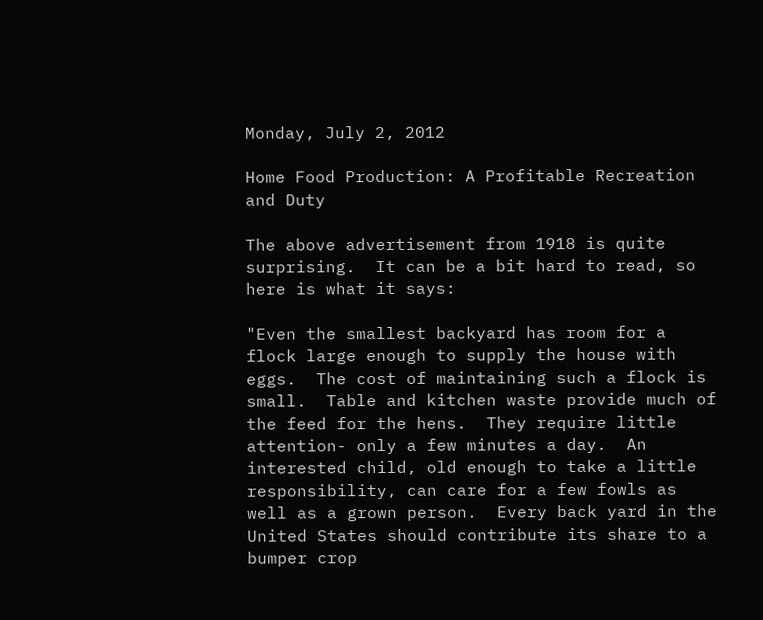Monday, July 2, 2012

Home Food Production: A Profitable Recreation and Duty

The above advertisement from 1918 is quite surprising.  It can be a bit hard to read, so here is what it says:

"Even the smallest backyard has room for a flock large enough to supply the house with eggs.  The cost of maintaining such a flock is small.  Table and kitchen waste provide much of the feed for the hens.  They require little attention- only a few minutes a day.  An interested child, old enough to take a little responsibility, can care for a few fowls as well as a grown person.  Every back yard in the United States should contribute its share to a bumper crop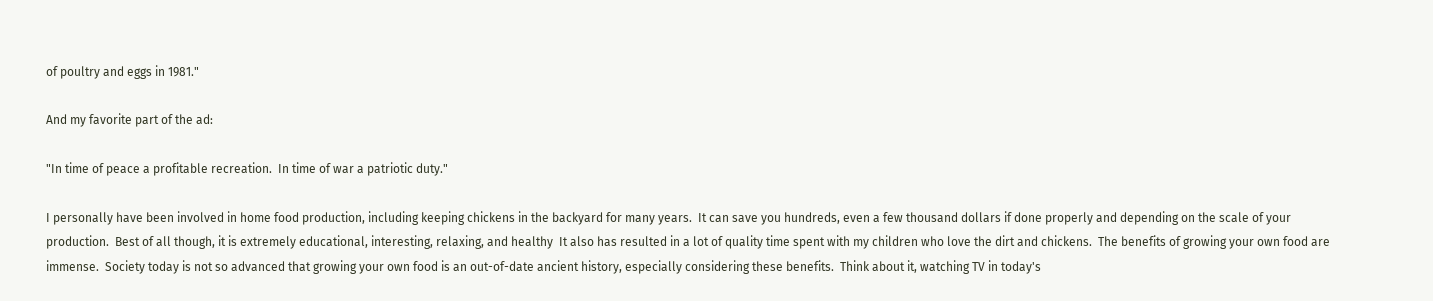of poultry and eggs in 1981."

And my favorite part of the ad:

"In time of peace a profitable recreation.  In time of war a patriotic duty."

I personally have been involved in home food production, including keeping chickens in the backyard for many years.  It can save you hundreds, even a few thousand dollars if done properly and depending on the scale of your production.  Best of all though, it is extremely educational, interesting, relaxing, and healthy  It also has resulted in a lot of quality time spent with my children who love the dirt and chickens.  The benefits of growing your own food are immense.  Society today is not so advanced that growing your own food is an out-of-date ancient history, especially considering these benefits.  Think about it, watching TV in today's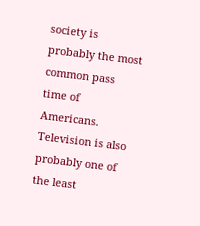society is probably the most common pass time of Americans.  Television is also probably one of the least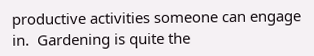productive activities someone can engage in.  Gardening is quite the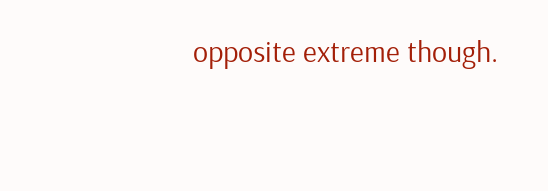opposite extreme though.